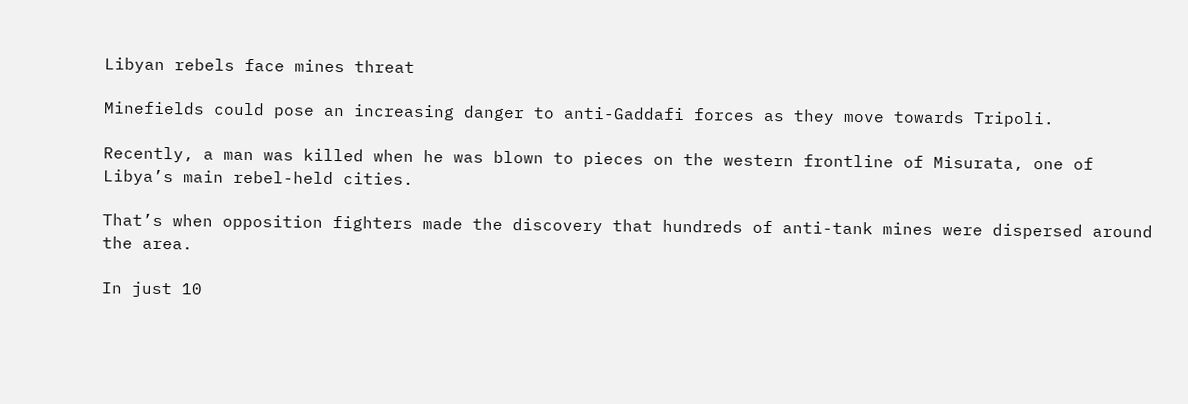Libyan rebels face mines threat

Minefields could pose an increasing danger to anti-Gaddafi forces as they move towards Tripoli.

Recently, a man was killed when he was blown to pieces on the western frontline of Misurata, one of Libya’s main rebel-held cities.

That’s when opposition fighters made the discovery that hundreds of anti-tank mines were dispersed around the area.

In just 10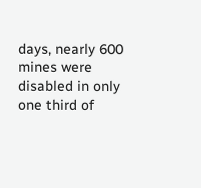days, nearly 600 mines were disabled in only one third of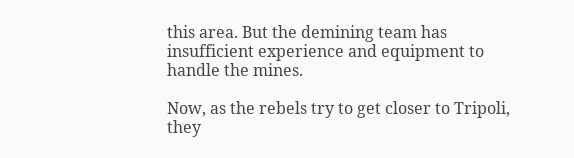this area. But the demining team has insufficient experience and equipment to handle the mines.

Now, as the rebels try to get closer to Tripoli, they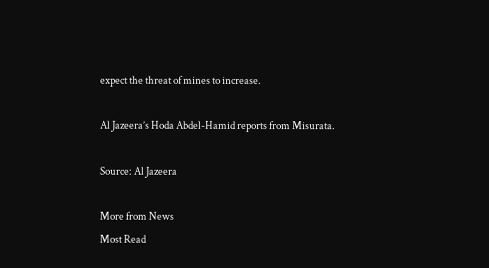expect the threat of mines to increase.

Al Jazeera’s Hoda Abdel-Hamid reports from Misurata.

Source: Al Jazeera

More from News
Most Read